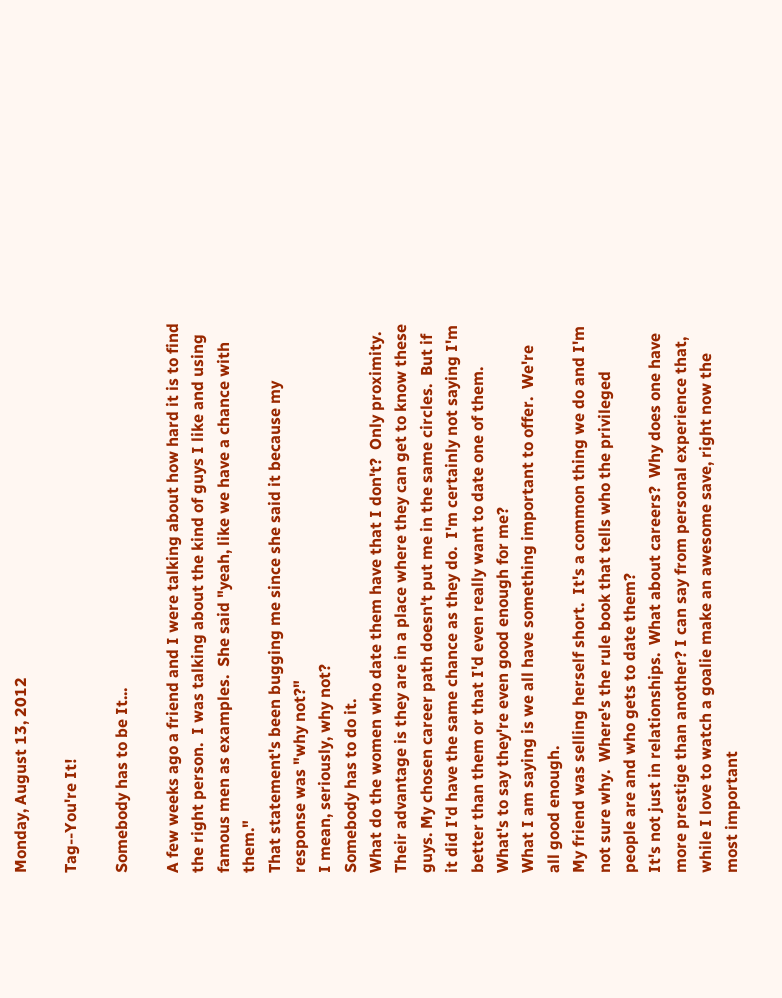Monday, August 13, 2012

Tag--You're It!

Somebody has to be It...

A few weeks ago a friend and I were talking about how hard it is to find the right person.  I was talking about the kind of guys I like and using famous men as examples.  She said "yeah, like we have a chance with them."
That statement's been bugging me since she said it because my response was "why not?"
I mean, seriously, why not?
Somebody has to do it.
What do the women who date them have that I don't?  Only proximity.  Their advantage is they are in a place where they can get to know these guys. My chosen career path doesn't put me in the same circles.  But if it did I'd have the same chance as they do.  I'm certainly not saying I'm better than them or that I'd even really want to date one of them.   What's to say they're even good enough for me?
What I am saying is we all have something important to offer.  We're all good enough.
My friend was selling herself short.  It's a common thing we do and I'm not sure why.  Where's the rule book that tells who the privileged people are and who gets to date them?
It's not just in relationships.  What about careers?  Why does one have more prestige than another? I can say from personal experience that, while I love to watch a goalie make an awesome save, right now the most important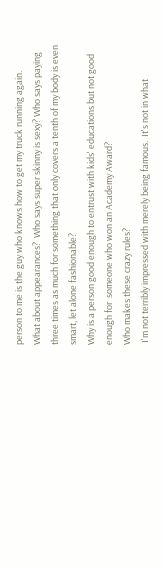person to me is the guy who knows how to get my truck running again.
What about appearances?  Who says super skinny is sexy? Who says paying three times as much for something that only covers a tenth of my body is even smart, let alone fashionable?
Why is a person good enough to entrust with kids' educations but not good enough for  someone who won an Academy Award?
Who makes these crazy rules?
 I'm not terribly impressed with merely being famous.  It's not in what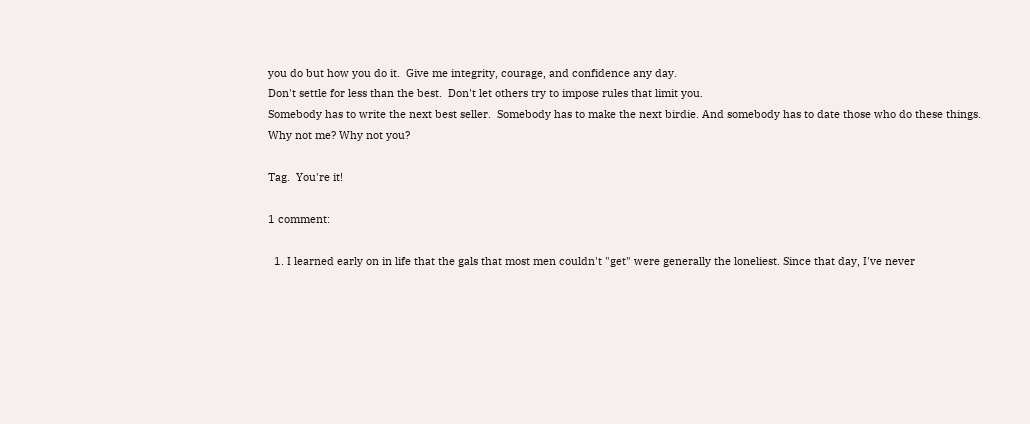you do but how you do it.  Give me integrity, courage, and confidence any day.
Don't settle for less than the best.  Don't let others try to impose rules that limit you.
Somebody has to write the next best seller.  Somebody has to make the next birdie. And somebody has to date those who do these things.
Why not me? Why not you?

Tag.  You're it!

1 comment:

  1. I learned early on in life that the gals that most men couldn't "get" were generally the loneliest. Since that day, I've never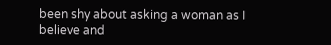been shy about asking a woman as I believe and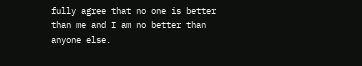fully agree that no one is better than me and I am no better than anyone else.